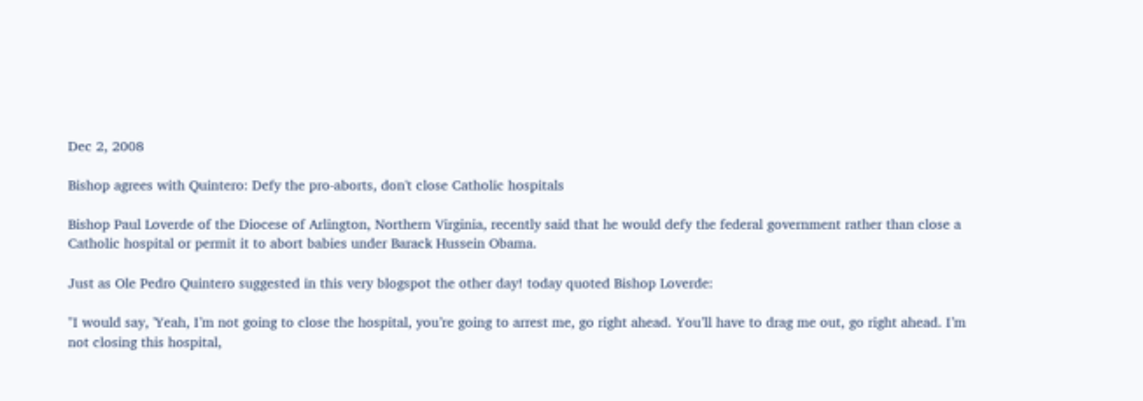Dec 2, 2008

Bishop agrees with Quintero: Defy the pro-aborts, don't close Catholic hospitals

Bishop Paul Loverde of the Diocese of Arlington, Northern Virginia, recently said that he would defy the federal government rather than close a Catholic hospital or permit it to abort babies under Barack Hussein Obama.

Just as Ole Pedro Quintero suggested in this very blogspot the other day! today quoted Bishop Loverde:

"I would say, 'Yeah, I’m not going to close the hospital, you’re going to arrest me, go right ahead. You’ll have to drag me out, go right ahead. I’m not closing this hospital,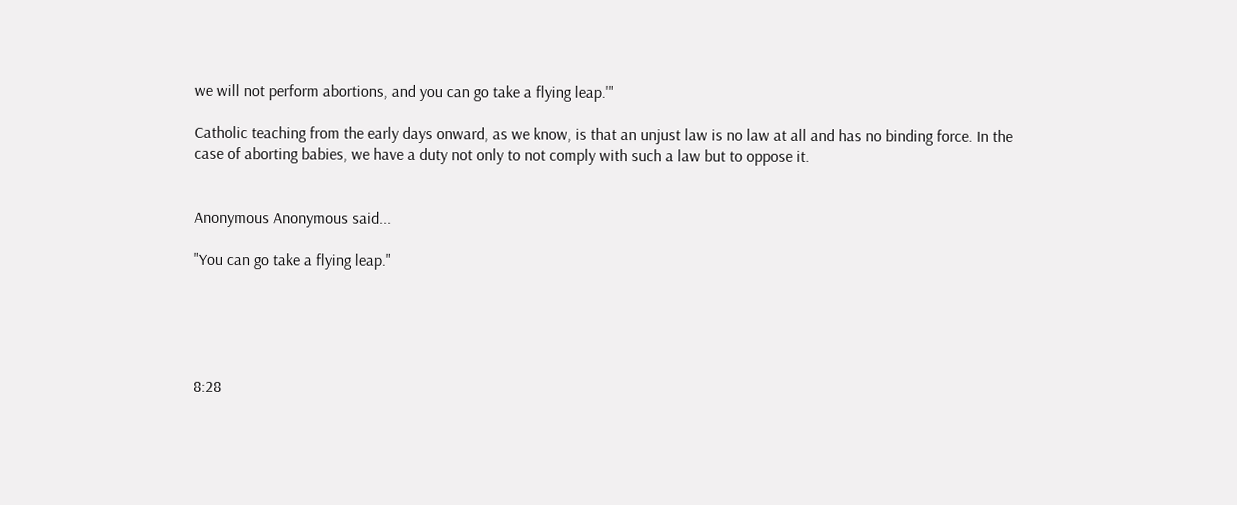we will not perform abortions, and you can go take a flying leap.'"

Catholic teaching from the early days onward, as we know, is that an unjust law is no law at all and has no binding force. In the case of aborting babies, we have a duty not only to not comply with such a law but to oppose it.


Anonymous Anonymous said...

"You can go take a flying leap."





8:28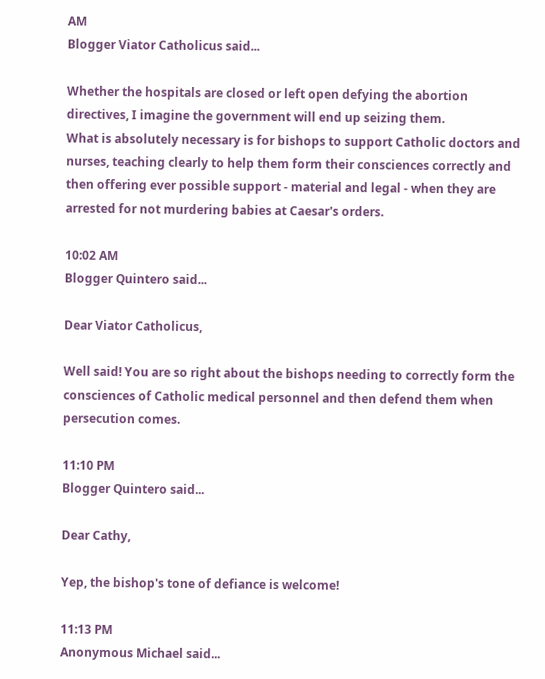AM
Blogger Viator Catholicus said...

Whether the hospitals are closed or left open defying the abortion directives, I imagine the government will end up seizing them.
What is absolutely necessary is for bishops to support Catholic doctors and nurses, teaching clearly to help them form their consciences correctly and then offering ever possible support - material and legal - when they are arrested for not murdering babies at Caesar's orders.

10:02 AM
Blogger Quintero said...

Dear Viator Catholicus,

Well said! You are so right about the bishops needing to correctly form the consciences of Catholic medical personnel and then defend them when persecution comes.

11:10 PM
Blogger Quintero said...

Dear Cathy,

Yep, the bishop's tone of defiance is welcome!

11:13 PM
Anonymous Michael said...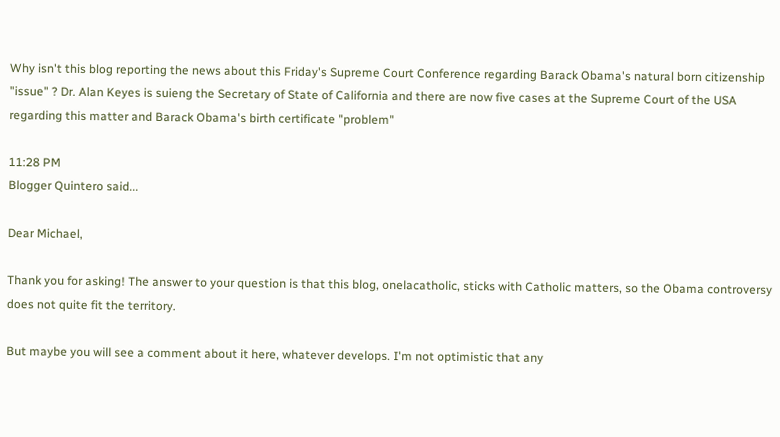Why isn't this blog reporting the news about this Friday's Supreme Court Conference regarding Barack Obama's natural born citizenship "issue" ? Dr. Alan Keyes is suieng the Secretary of State of California and there are now five cases at the Supreme Court of the USA regarding this matter and Barack Obama's birth certificate "problem"

11:28 PM
Blogger Quintero said...

Dear Michael,

Thank you for asking! The answer to your question is that this blog, onelacatholic, sticks with Catholic matters, so the Obama controversy does not quite fit the territory.

But maybe you will see a comment about it here, whatever develops. I'm not optimistic that any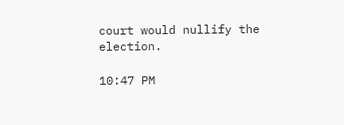court would nullify the election.

10:47 PM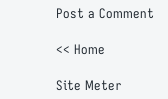Post a Comment

<< Home

Site Meter